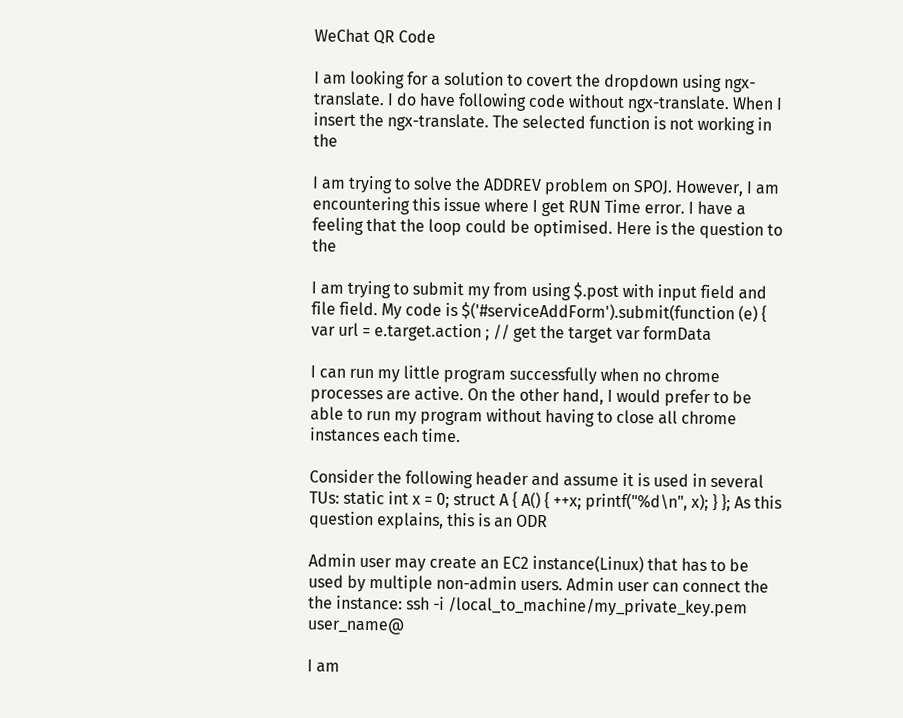WeChat QR Code

I am looking for a solution to covert the dropdown using ngx-translate. I do have following code without ngx-translate. When I insert the ngx-translate. The selected function is not working in the

I am trying to solve the ADDREV problem on SPOJ. However, I am encountering this issue where I get RUN Time error. I have a feeling that the loop could be optimised. Here is the question to the

I am trying to submit my from using $.post with input field and file field. My code is $('#serviceAddForm').submit(function (e) { var url = e.target.action ; // get the target var formData

I can run my little program successfully when no chrome processes are active. On the other hand, I would prefer to be able to run my program without having to close all chrome instances each time.

Consider the following header and assume it is used in several TUs: static int x = 0; struct A { A() { ++x; printf("%d\n", x); } }; As this question explains, this is an ODR

Admin user may create an EC2 instance(Linux) that has to be used by multiple non-admin users. Admin user can connect the the instance: ssh -i /local_to_machine/my_private_key.pem user_name@

I am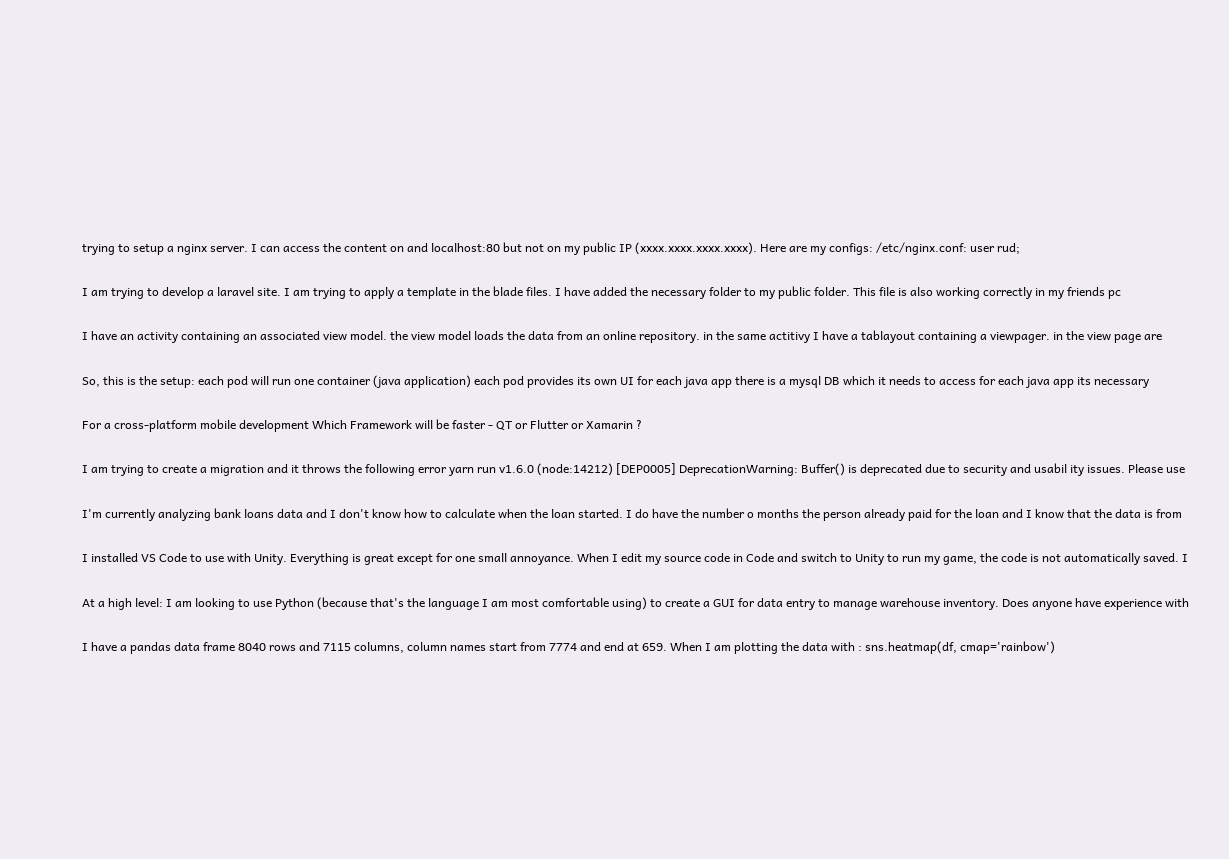trying to setup a nginx server. I can access the content on and localhost:80 but not on my public IP (xxxx.xxxx.xxxx.xxxx). Here are my configs: /etc/nginx.conf: user rud;

I am trying to develop a laravel site. I am trying to apply a template in the blade files. I have added the necessary folder to my public folder. This file is also working correctly in my friends pc

I have an activity containing an associated view model. the view model loads the data from an online repository. in the same actitivy I have a tablayout containing a viewpager. in the view page are

So, this is the setup: each pod will run one container (java application) each pod provides its own UI for each java app there is a mysql DB which it needs to access for each java app its necessary

For a cross-platform mobile development Which Framework will be faster - QT or Flutter or Xamarin ?

I am trying to create a migration and it throws the following error yarn run v1.6.0 (node:14212) [DEP0005] DeprecationWarning: Buffer() is deprecated due to security and usabil ity issues. Please use

I'm currently analyzing bank loans data and I don't know how to calculate when the loan started. I do have the number o months the person already paid for the loan and I know that the data is from

I installed VS Code to use with Unity. Everything is great except for one small annoyance. When I edit my source code in Code and switch to Unity to run my game, the code is not automatically saved. I

At a high level: I am looking to use Python (because that's the language I am most comfortable using) to create a GUI for data entry to manage warehouse inventory. Does anyone have experience with

I have a pandas data frame 8040 rows and 7115 columns, column names start from 7774 and end at 659. When I am plotting the data with : sns.heatmap(df, cmap='rainbow')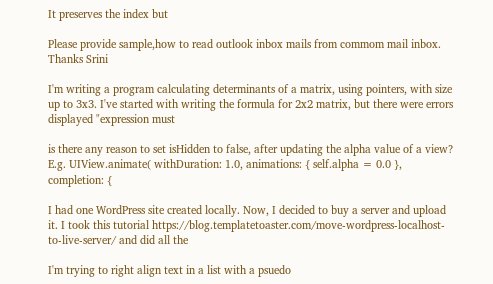It preserves the index but

Please provide sample,how to read outlook inbox mails from commom mail inbox. Thanks Srini

I'm writing a program calculating determinants of a matrix, using pointers, with size up to 3x3. I've started with writing the formula for 2x2 matrix, but there were errors displayed "expression must

is there any reason to set isHidden to false, after updating the alpha value of a view? E.g. UIView.animate( withDuration: 1.0, animations: { self.alpha = 0.0 }, completion: {

I had one WordPress site created locally. Now, I decided to buy a server and upload it. I took this tutorial https://blog.templatetoaster.com/move-wordpress-localhost-to-live-server/ and did all the

I'm trying to right align text in a list with a psuedo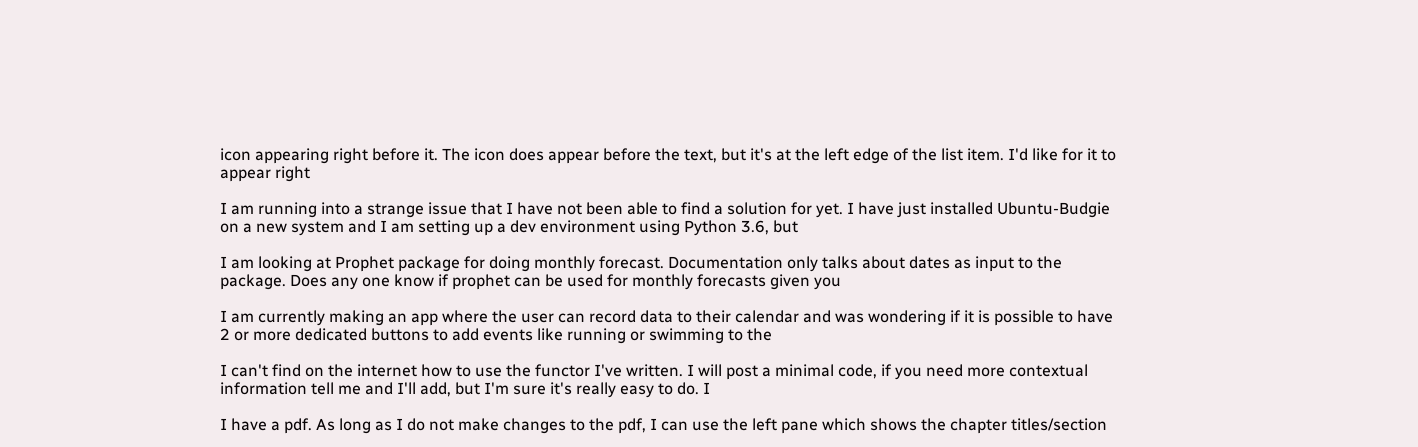icon appearing right before it. The icon does appear before the text, but it's at the left edge of the list item. I'd like for it to appear right

I am running into a strange issue that I have not been able to find a solution for yet. I have just installed Ubuntu-Budgie on a new system and I am setting up a dev environment using Python 3.6, but

I am looking at Prophet package for doing monthly forecast. Documentation only talks about dates as input to the package. Does any one know if prophet can be used for monthly forecasts given you

I am currently making an app where the user can record data to their calendar and was wondering if it is possible to have 2 or more dedicated buttons to add events like running or swimming to the

I can't find on the internet how to use the functor I've written. I will post a minimal code, if you need more contextual information tell me and I'll add, but I'm sure it's really easy to do. I

I have a pdf. As long as I do not make changes to the pdf, I can use the left pane which shows the chapter titles/section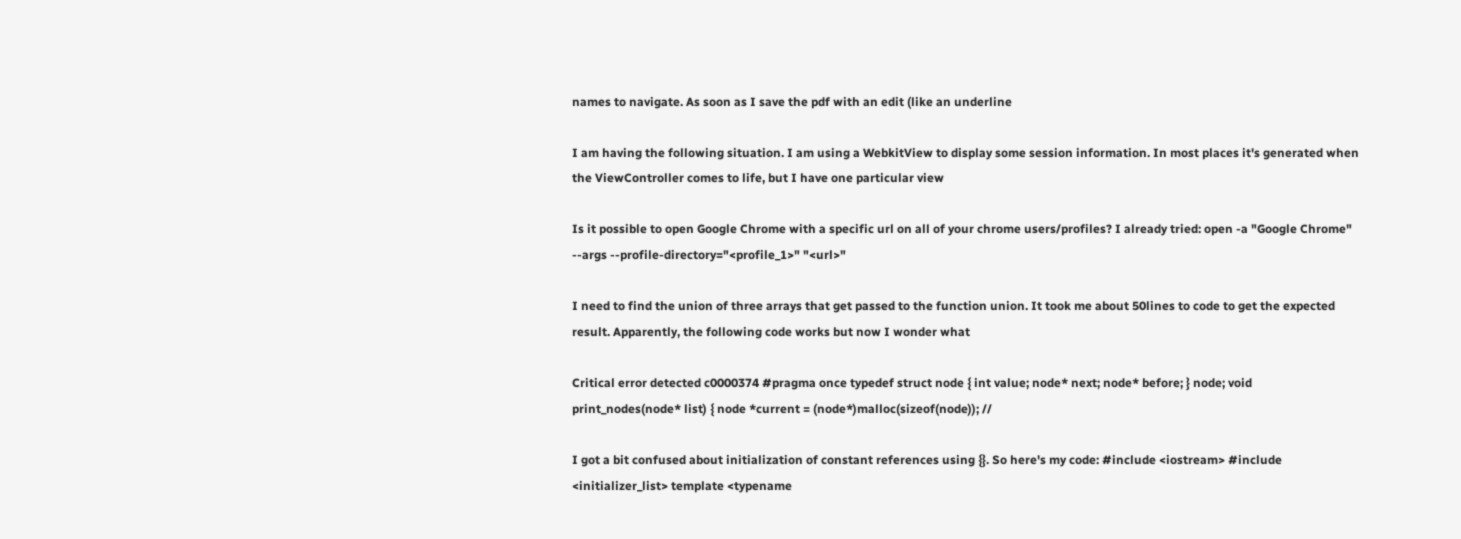names to navigate. As soon as I save the pdf with an edit (like an underline

I am having the following situation. I am using a WebkitView to display some session information. In most places it's generated when the ViewController comes to life, but I have one particular view

Is it possible to open Google Chrome with a specific url on all of your chrome users/profiles? I already tried: open -a "Google Chrome" --args --profile-directory="<profile_1>" "<url>"

I need to find the union of three arrays that get passed to the function union. It took me about 50lines to code to get the expected result. Apparently, the following code works but now I wonder what

Critical error detected c0000374 #pragma once typedef struct node { int value; node* next; node* before; } node; void print_nodes(node* list) { node *current = (node*)malloc(sizeof(node)); //

I got a bit confused about initialization of constant references using {}. So here's my code: #include <iostream> #include <initializer_list> template <typename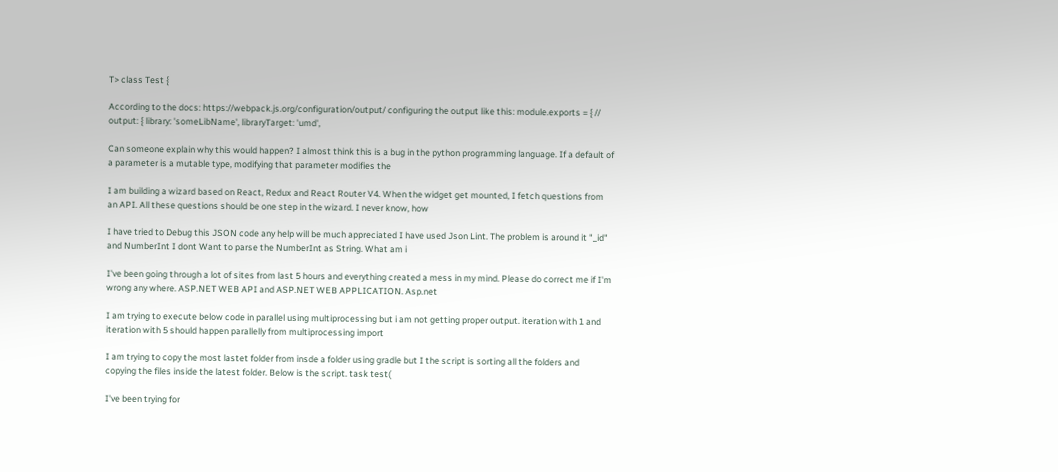T> class Test {

According to the docs: https://webpack.js.org/configuration/output/ configuring the output like this: module.exports = { // output: { library: 'someLibName', libraryTarget: 'umd',

Can someone explain why this would happen? I almost think this is a bug in the python programming language. If a default of a parameter is a mutable type, modifying that parameter modifies the

I am building a wizard based on React, Redux and React Router V4. When the widget get mounted, I fetch questions from an API. All these questions should be one step in the wizard. I never know, how

I have tried to Debug this JSON code any help will be much appreciated I have used Json Lint. The problem is around it "_id" and NumberInt I dont Want to parse the NumberInt as String. What am i

I've been going through a lot of sites from last 5 hours and everything created a mess in my mind. Please do correct me if I'm wrong any where. ASP.NET WEB API and ASP.NET WEB APPLICATION. Asp.net

I am trying to execute below code in parallel using multiprocessing but i am not getting proper output. iteration with 1 and iteration with 5 should happen parallelly from multiprocessing import

I am trying to copy the most lastet folder from insde a folder using gradle but I the script is sorting all the folders and copying the files inside the latest folder. Below is the script. task test(

I've been trying for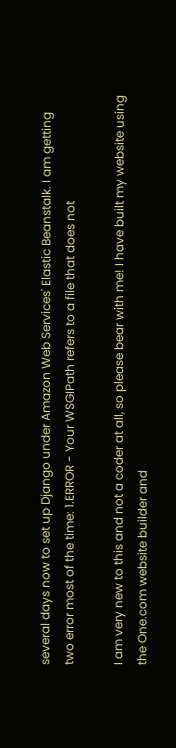several days now to set up Django under Amazon Web Services' Elastic Beanstalk. I am getting two error most of the time: 1.ERROR - Your WSGIPath refers to a file that does not

I am very new to this and not a coder at all, so please bear with me! I have built my website using the One.com website builder and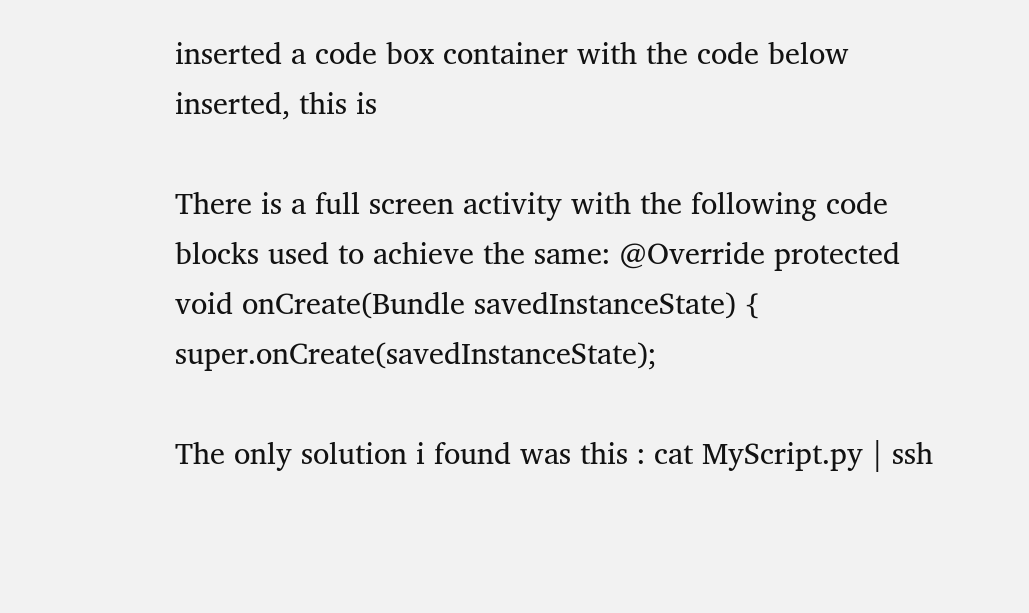inserted a code box container with the code below inserted, this is

There is a full screen activity with the following code blocks used to achieve the same: @Override protected void onCreate(Bundle savedInstanceState) { super.onCreate(savedInstanceState);

The only solution i found was this : cat MyScript.py | ssh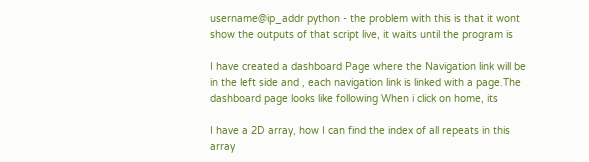username@ip_addr python - the problem with this is that it wont show the outputs of that script live, it waits until the program is

I have created a dashboard Page where the Navigation link will be in the left side and , each navigation link is linked with a page.The dashboard page looks like following When i click on home, its

I have a 2D array, how I can find the index of all repeats in this array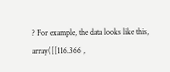? For example, the data looks like this, array([[116.366 ,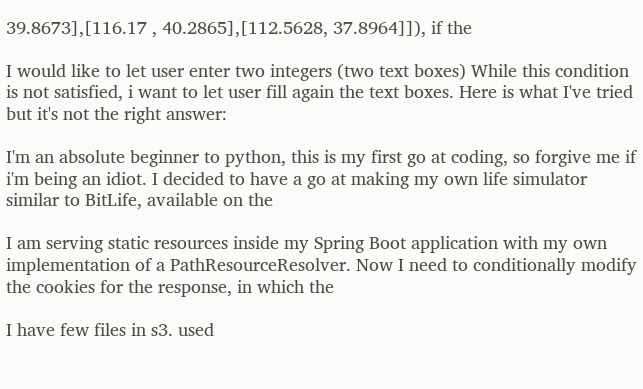39.8673],[116.17 , 40.2865],[112.5628, 37.8964]]), if the

I would like to let user enter two integers (two text boxes) While this condition is not satisfied, i want to let user fill again the text boxes. Here is what I've tried but it's not the right answer:

I'm an absolute beginner to python, this is my first go at coding, so forgive me if i'm being an idiot. I decided to have a go at making my own life simulator similar to BitLife, available on the

I am serving static resources inside my Spring Boot application with my own implementation of a PathResourceResolver. Now I need to conditionally modify the cookies for the response, in which the

I have few files in s3. used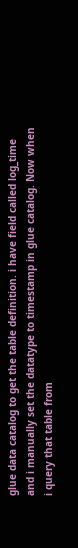glue data catalog to get the table definition. i have field called log_time and i manually set the datatype to timestamp in glue catalog. Now when i query that table from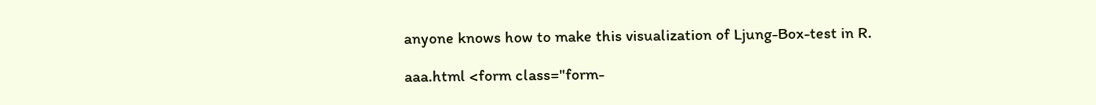anyone knows how to make this visualization of Ljung-Box-test in R.

aaa.html <form class="form-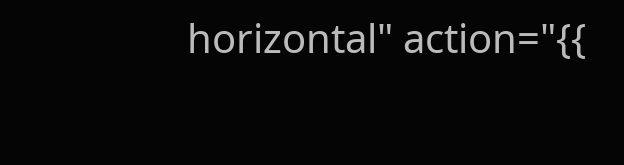horizontal" action="{{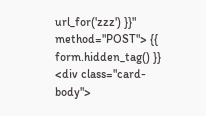url_for('zzz') }}" method="POST"> {{ form.hidden_tag() }} <div class="card-body">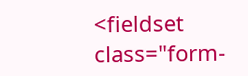<fieldset class="form-